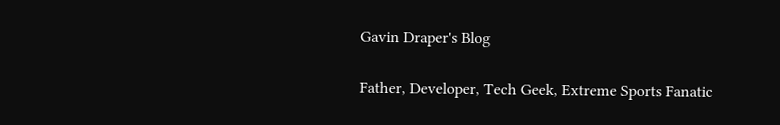Gavin Draper's Blog

Father, Developer, Tech Geek, Extreme Sports Fanatic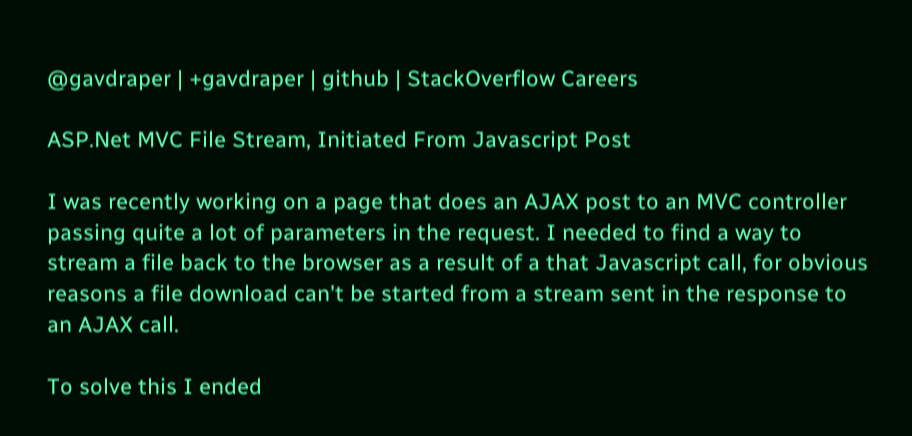@gavdraper | +gavdraper | github | StackOverflow Careers

ASP.Net MVC File Stream, Initiated From Javascript Post

I was recently working on a page that does an AJAX post to an MVC controller passing quite a lot of parameters in the request. I needed to find a way to stream a file back to the browser as a result of a that Javascript call, for obvious reasons a file download can't be started from a stream sent in the response to an AJAX call.

To solve this I ended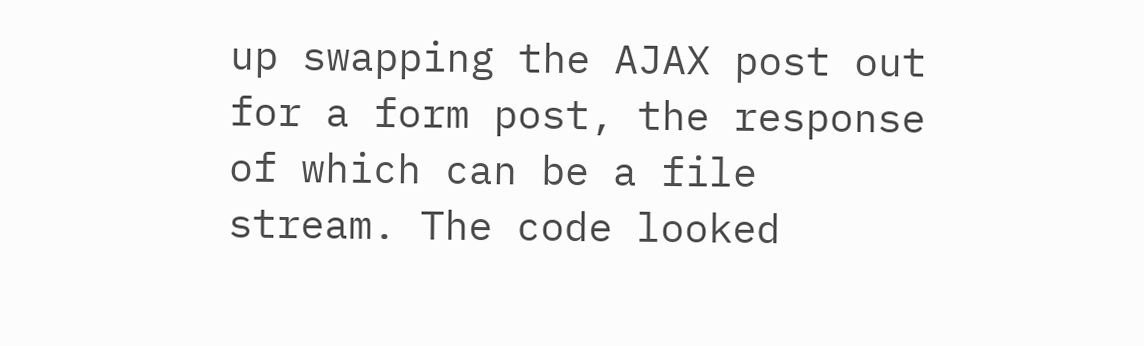up swapping the AJAX post out for a form post, the response of which can be a file stream. The code looked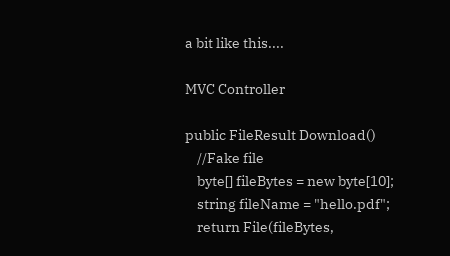a bit like this....

MVC Controller

public FileResult Download()
    //Fake file
    byte[] fileBytes = new byte[10];
    string fileName = "hello.pdf";
    return File(fileBytes,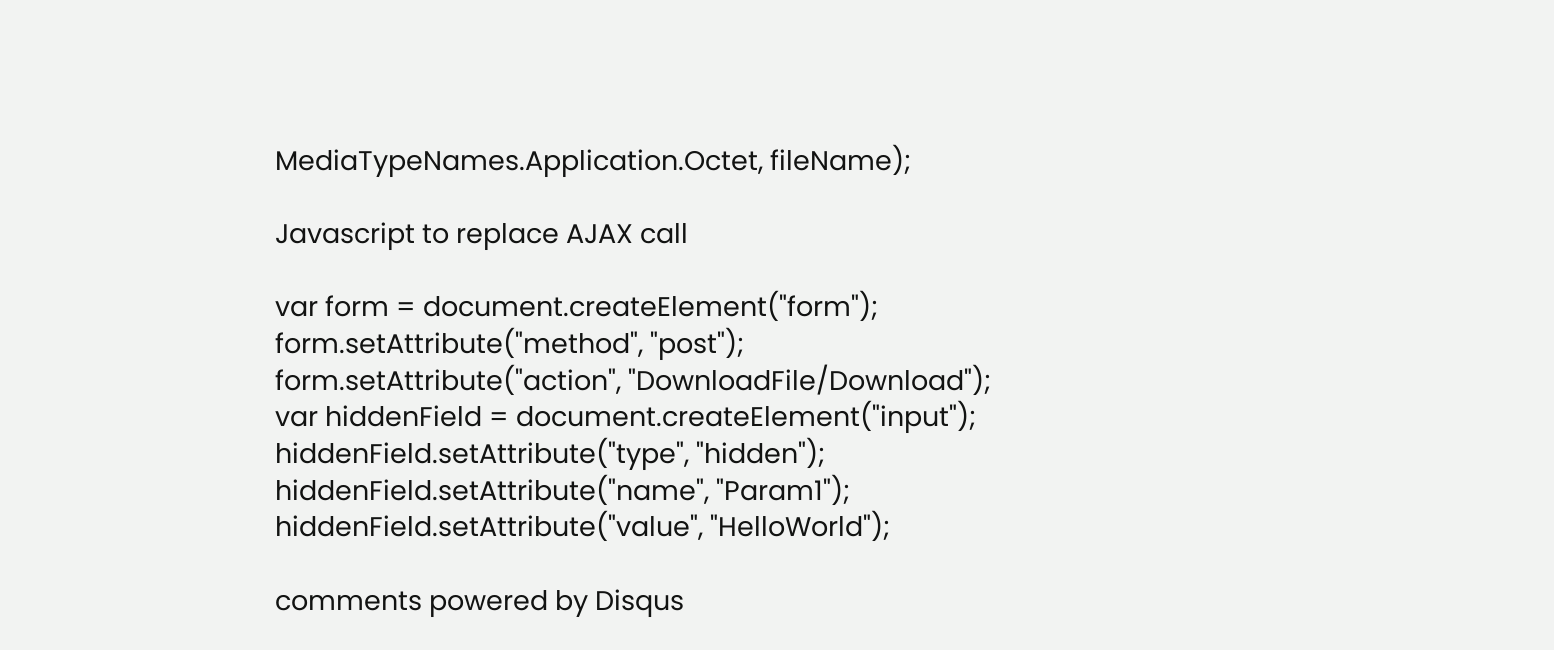MediaTypeNames.Application.Octet, fileName);

Javascript to replace AJAX call

var form = document.createElement("form");
form.setAttribute("method", "post");
form.setAttribute("action", "DownloadFile/Download");
var hiddenField = document.createElement("input");
hiddenField.setAttribute("type", "hidden");
hiddenField.setAttribute("name", "Param1");
hiddenField.setAttribute("value", "HelloWorld");

comments powered by Disqus